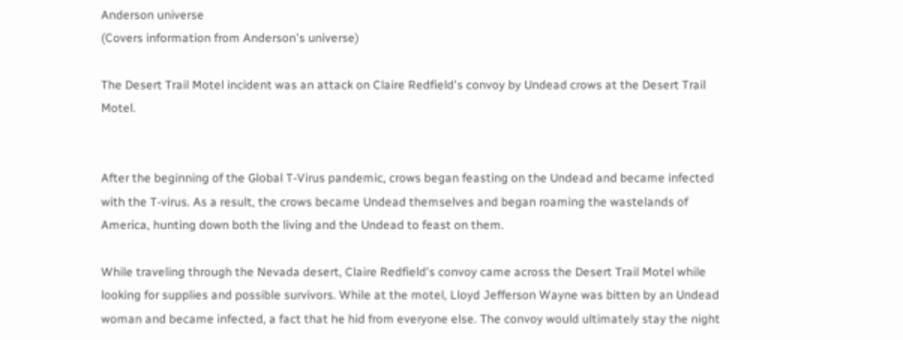Anderson universe
(Covers information from Anderson's universe)

The Desert Trail Motel incident was an attack on Claire Redfield's convoy by Undead crows at the Desert Trail Motel.


After the beginning of the Global T-Virus pandemic, crows began feasting on the Undead and became infected with the T-virus. As a result, the crows became Undead themselves and began roaming the wastelands of America, hunting down both the living and the Undead to feast on them.

While traveling through the Nevada desert, Claire Redfield's convoy came across the Desert Trail Motel while looking for supplies and possible survivors. While at the motel, Lloyd Jefferson Wayne was bitten by an Undead woman and became infected, a fact that he hid from everyone else. The convoy would ultimately stay the night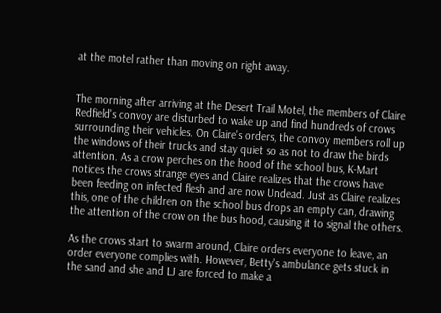at the motel rather than moving on right away.


The morning after arriving at the Desert Trail Motel, the members of Claire Redfield's convoy are disturbed to wake up and find hundreds of crows surrounding their vehicles. On Claire's orders, the convoy members roll up the windows of their trucks and stay quiet so as not to draw the birds attention. As a crow perches on the hood of the school bus, K-Mart notices the crows strange eyes and Claire realizes that the crows have been feeding on infected flesh and are now Undead. Just as Claire realizes this, one of the children on the school bus drops an empty can, drawing the attention of the crow on the bus hood, causing it to signal the others.

As the crows start to swarm around, Claire orders everyone to leave, an order everyone complies with. However, Betty's ambulance gets stuck in the sand and she and LJ are forced to make a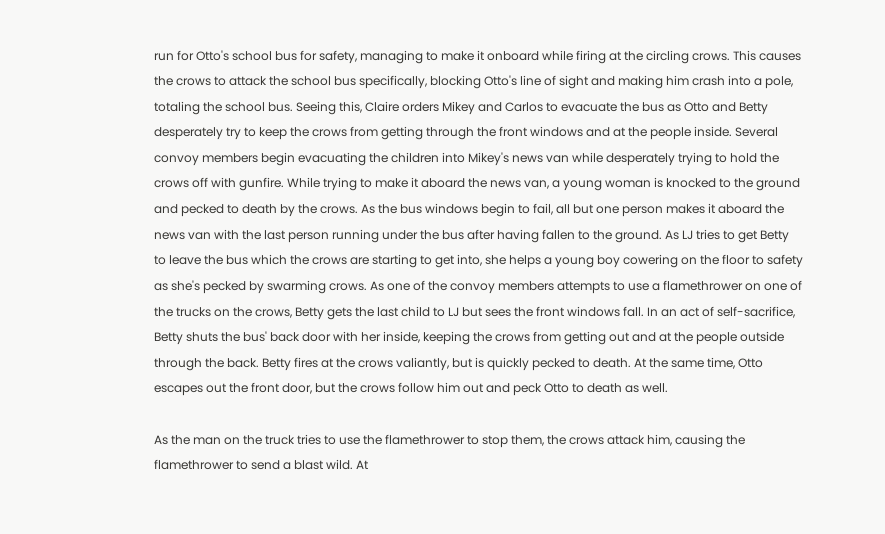run for Otto's school bus for safety, managing to make it onboard while firing at the circling crows. This causes the crows to attack the school bus specifically, blocking Otto's line of sight and making him crash into a pole, totaling the school bus. Seeing this, Claire orders Mikey and Carlos to evacuate the bus as Otto and Betty desperately try to keep the crows from getting through the front windows and at the people inside. Several convoy members begin evacuating the children into Mikey's news van while desperately trying to hold the crows off with gunfire. While trying to make it aboard the news van, a young woman is knocked to the ground and pecked to death by the crows. As the bus windows begin to fail, all but one person makes it aboard the news van with the last person running under the bus after having fallen to the ground. As LJ tries to get Betty to leave the bus which the crows are starting to get into, she helps a young boy cowering on the floor to safety as she's pecked by swarming crows. As one of the convoy members attempts to use a flamethrower on one of the trucks on the crows, Betty gets the last child to LJ but sees the front windows fall. In an act of self-sacrifice, Betty shuts the bus' back door with her inside, keeping the crows from getting out and at the people outside through the back. Betty fires at the crows valiantly, but is quickly pecked to death. At the same time, Otto escapes out the front door, but the crows follow him out and peck Otto to death as well.

As the man on the truck tries to use the flamethrower to stop them, the crows attack him, causing the flamethrower to send a blast wild. At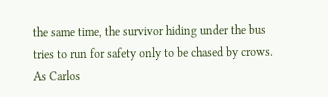the same time, the survivor hiding under the bus tries to run for safety only to be chased by crows. As Carlos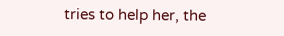tries to help her, the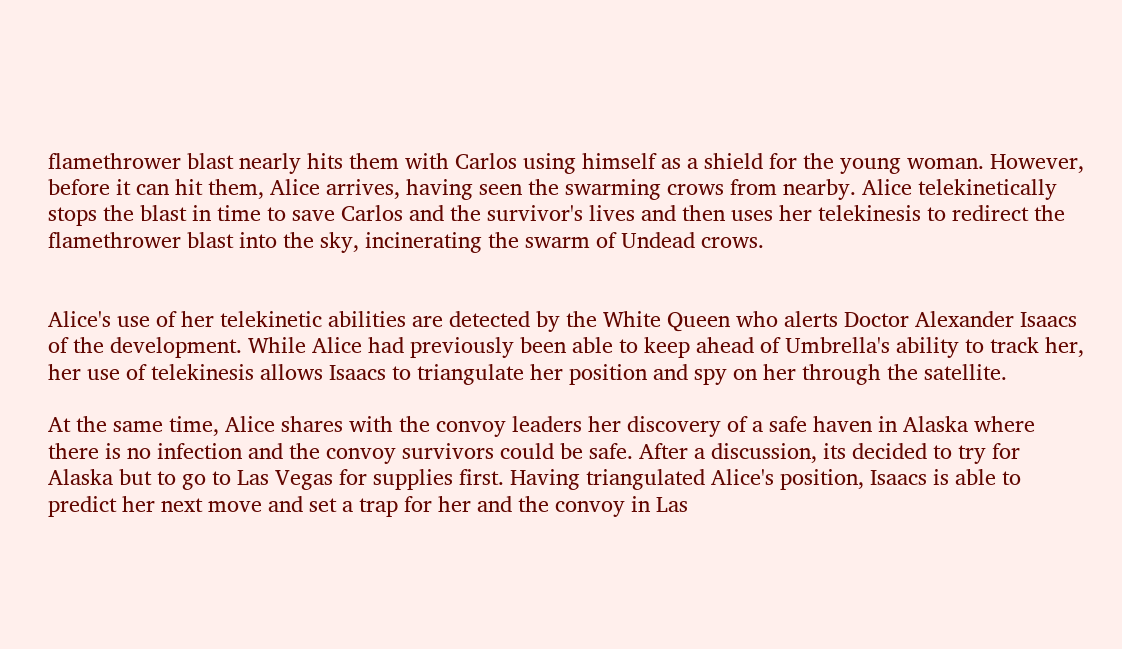flamethrower blast nearly hits them with Carlos using himself as a shield for the young woman. However, before it can hit them, Alice arrives, having seen the swarming crows from nearby. Alice telekinetically stops the blast in time to save Carlos and the survivor's lives and then uses her telekinesis to redirect the flamethrower blast into the sky, incinerating the swarm of Undead crows.


Alice's use of her telekinetic abilities are detected by the White Queen who alerts Doctor Alexander Isaacs of the development. While Alice had previously been able to keep ahead of Umbrella's ability to track her, her use of telekinesis allows Isaacs to triangulate her position and spy on her through the satellite.

At the same time, Alice shares with the convoy leaders her discovery of a safe haven in Alaska where there is no infection and the convoy survivors could be safe. After a discussion, its decided to try for Alaska but to go to Las Vegas for supplies first. Having triangulated Alice's position, Isaacs is able to predict her next move and set a trap for her and the convoy in Las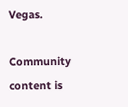Vegas.

Community content is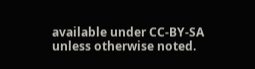available under CC-BY-SA unless otherwise noted.